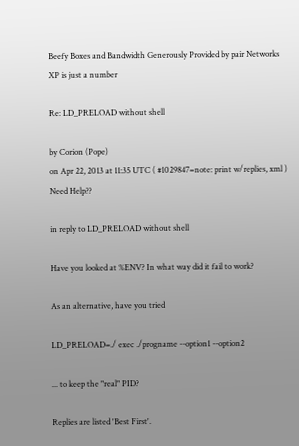Beefy Boxes and Bandwidth Generously Provided by pair Networks
XP is just a number

Re: LD_PRELOAD without shell

by Corion (Pope)
on Apr 22, 2013 at 11:35 UTC ( #1029847=note: print w/replies, xml ) Need Help??

in reply to LD_PRELOAD without shell

Have you looked at %ENV? In what way did it fail to work?

As an alternative, have you tried

LD_PRELOAD=./ exec ./progname --option1 --option2

... to keep the "real" PID?

Replies are listed 'Best First'.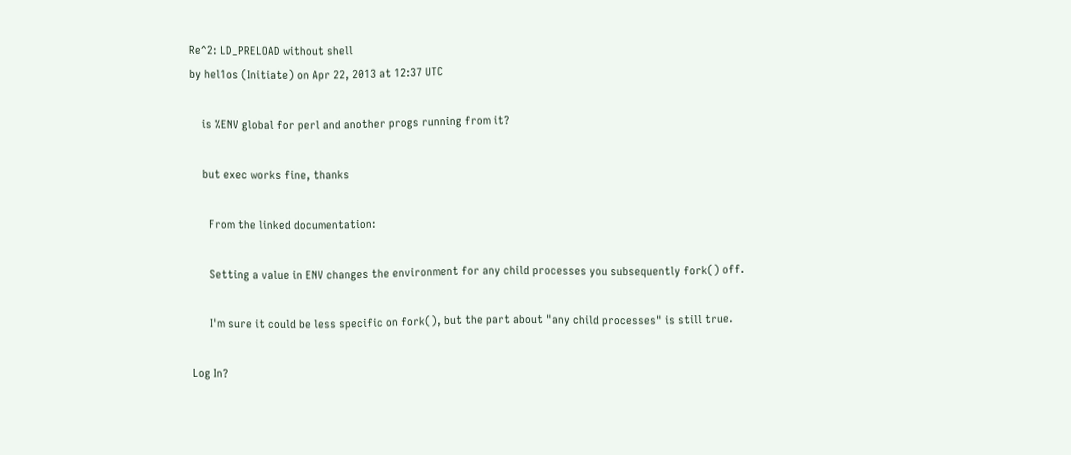Re^2: LD_PRELOAD without shell
by hel1os (Initiate) on Apr 22, 2013 at 12:37 UTC

    is %ENV global for perl and another progs running from it?

    but exec works fine, thanks

      From the linked documentation:

      Setting a value in ENV changes the environment for any child processes you subsequently fork() off.

      I'm sure it could be less specific on fork(), but the part about "any child processes" is still true.

Log In?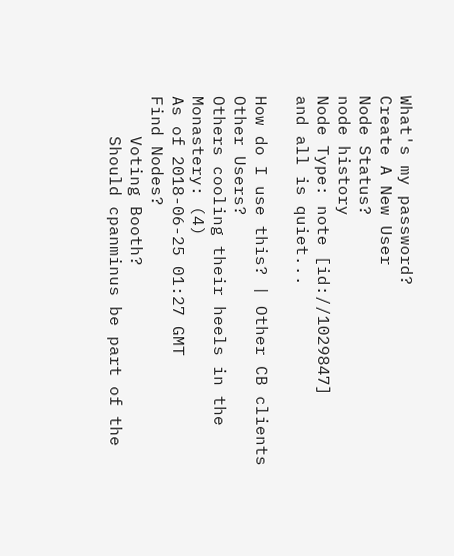What's my password?
Create A New User
Node Status?
node history
Node Type: note [id://1029847]
and all is quiet...

How do I use this? | Other CB clients
Other Users?
Others cooling their heels in the Monastery: (4)
As of 2018-06-25 01:27 GMT
Find Nodes?
    Voting Booth?
    Should cpanminus be part of the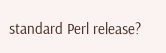standard Perl release?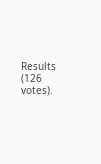Results (126 votes).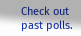Check out past polls.